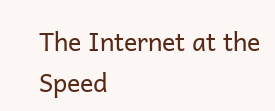The Internet at the Speed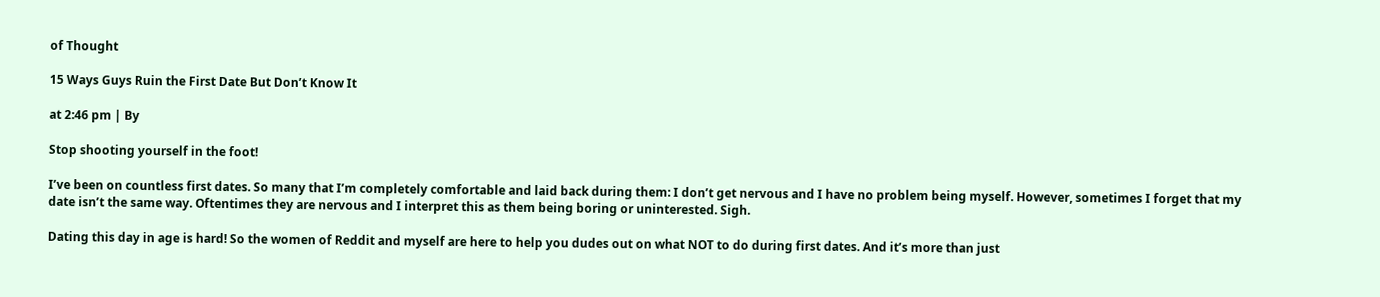of Thought

15 Ways Guys Ruin the First Date But Don’t Know It

at 2:46 pm | By

Stop shooting yourself in the foot!

I’ve been on countless first dates. So many that I’m completely comfortable and laid back during them: I don’t get nervous and I have no problem being myself. However, sometimes I forget that my date isn’t the same way. Oftentimes they are nervous and I interpret this as them being boring or uninterested. Sigh.

Dating this day in age is hard! So the women of Reddit and myself are here to help you dudes out on what NOT to do during first dates. And it’s more than just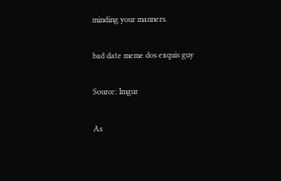minding your manners.

bad date meme dos exquis guy

Source: Imgur

As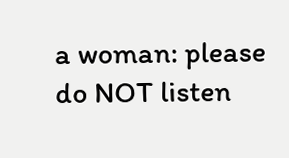a woman: please do NOT listen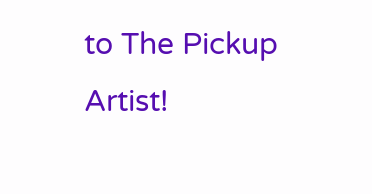to The Pickup Artist!